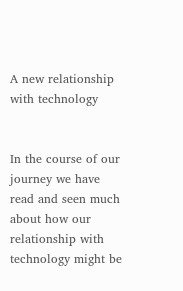A new relationship with technology


In the course of our journey we have read and seen much about how our relationship with technology might be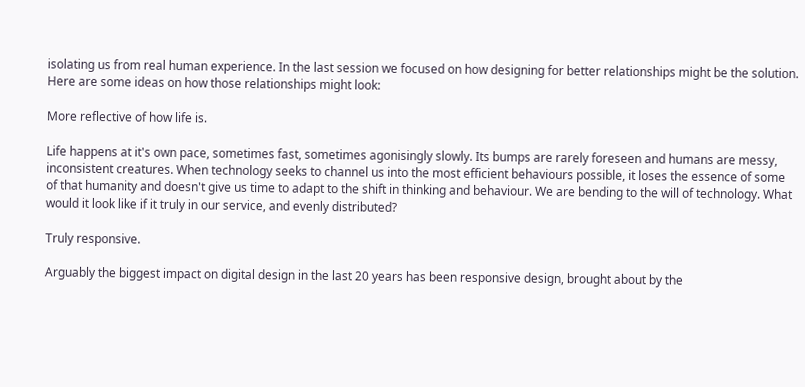isolating us from real human experience. In the last session we focused on how designing for better relationships might be the solution. Here are some ideas on how those relationships might look:

More reflective of how life is.

Life happens at it's own pace, sometimes fast, sometimes agonisingly slowly. Its bumps are rarely foreseen and humans are messy, inconsistent creatures. When technology seeks to channel us into the most efficient behaviours possible, it loses the essence of some of that humanity and doesn't give us time to adapt to the shift in thinking and behaviour. We are bending to the will of technology. What would it look like if it truly in our service, and evenly distributed?

Truly responsive.

Arguably the biggest impact on digital design in the last 20 years has been responsive design, brought about by the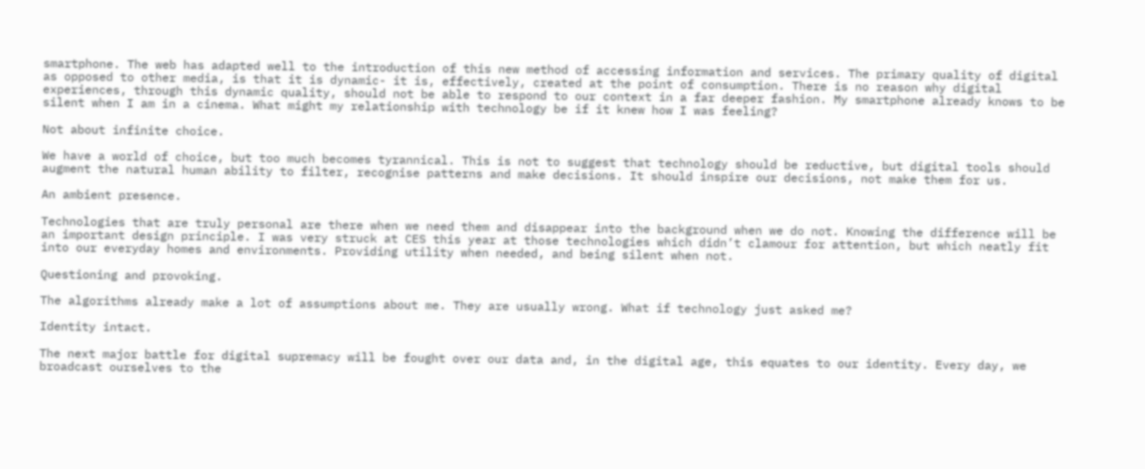smartphone. The web has adapted well to the introduction of this new method of accessing information and services. The primary quality of digital as opposed to other media, is that it is dynamic- it is, effectively, created at the point of consumption. There is no reason why digital experiences, through this dynamic quality, should not be able to respond to our context in a far deeper fashion. My smartphone already knows to be silent when I am in a cinema. What might my relationship with technology be if it knew how I was feeling?

Not about infinite choice.

We have a world of choice, but too much becomes tyrannical. This is not to suggest that technology should be reductive, but digital tools should augment the natural human ability to filter, recognise patterns and make decisions. It should inspire our decisions, not make them for us.

An ambient presence.

Technologies that are truly personal are there when we need them and disappear into the background when we do not. Knowing the difference will be an important design principle. I was very struck at CES this year at those technologies which didn’t clamour for attention, but which neatly fit into our everyday homes and environments. Providing utility when needed, and being silent when not.

Questioning and provoking.

The algorithms already make a lot of assumptions about me. They are usually wrong. What if technology just asked me?

Identity intact.

The next major battle for digital supremacy will be fought over our data and, in the digital age, this equates to our identity. Every day, we broadcast ourselves to the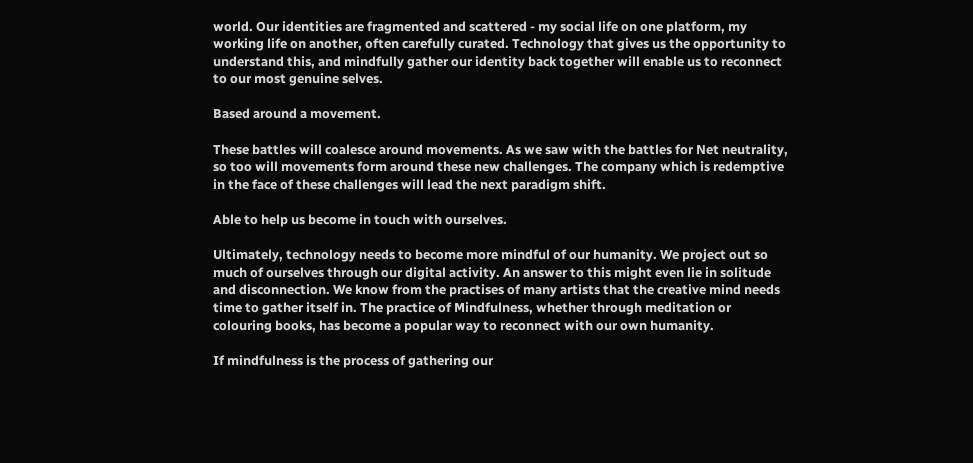world. Our identities are fragmented and scattered - my social life on one platform, my working life on another, often carefully curated. Technology that gives us the opportunity to understand this, and mindfully gather our identity back together will enable us to reconnect to our most genuine selves.

Based around a movement.

These battles will coalesce around movements. As we saw with the battles for Net neutrality, so too will movements form around these new challenges. The company which is redemptive in the face of these challenges will lead the next paradigm shift.

Able to help us become in touch with ourselves.

Ultimately, technology needs to become more mindful of our humanity. We project out so much of ourselves through our digital activity. An answer to this might even lie in solitude and disconnection. We know from the practises of many artists that the creative mind needs time to gather itself in. The practice of Mindfulness, whether through meditation or colouring books, has become a popular way to reconnect with our own humanity.

If mindfulness is the process of gathering our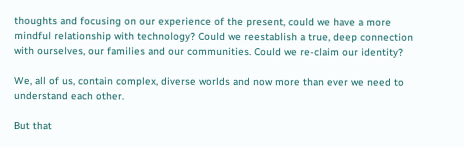thoughts and focusing on our experience of the present, could we have a more mindful relationship with technology? Could we reestablish a true, deep connection with ourselves, our families and our communities. Could we re-claim our identity?

We, all of us, contain complex, diverse worlds and now more than ever we need to understand each other.

But that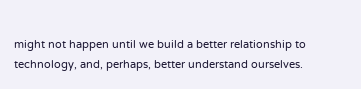might not happen until we build a better relationship to technology, and, perhaps, better understand ourselves.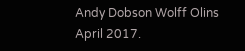Andy Dobson Wolff Olins April 2017.